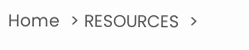Home  > RESOURCES  >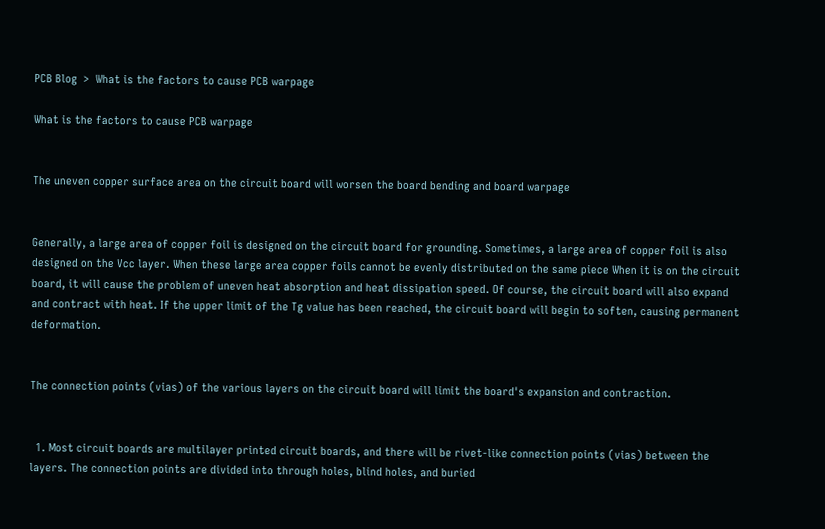PCB Blog  >  What is the factors to cause PCB warpage

What is the factors to cause PCB warpage


The uneven copper surface area on the circuit board will worsen the board bending and board warpage


Generally, a large area of copper foil is designed on the circuit board for grounding. Sometimes, a large area of copper foil is also designed on the Vcc layer. When these large area copper foils cannot be evenly distributed on the same piece When it is on the circuit board, it will cause the problem of uneven heat absorption and heat dissipation speed. Of course, the circuit board will also expand and contract with heat. If the upper limit of the Tg value has been reached, the circuit board will begin to soften, causing permanent deformation.


The connection points (vias) of the various layers on the circuit board will limit the board's expansion and contraction.


  1. Most circuit boards are multilayer printed circuit boards, and there will be rivet-like connection points (vias) between the layers. The connection points are divided into through holes, blind holes, and buried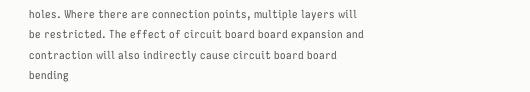holes. Where there are connection points, multiple layers will be restricted. The effect of circuit board board expansion and contraction will also indirectly cause circuit board board bending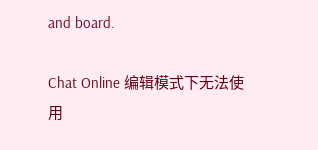and board.

Chat Online 编辑模式下无法使用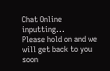Chat Online inputting...
Please hold on and we will get back to you soon